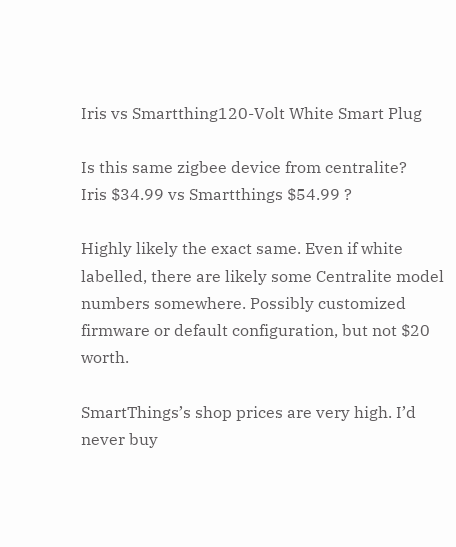Iris vs Smartthing120-Volt White Smart Plug

Is this same zigbee device from centralite?
Iris $34.99 vs Smartthings $54.99 ?

Highly likely the exact same. Even if white labelled, there are likely some Centralite model numbers somewhere. Possibly customized firmware or default configuration, but not $20 worth.

SmartThings’s shop prices are very high. I’d never buy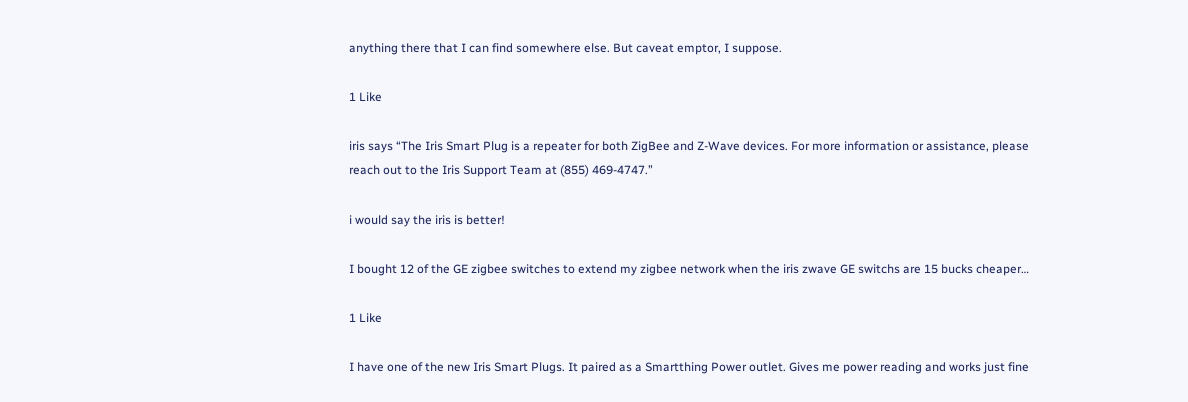anything there that I can find somewhere else. But caveat emptor, I suppose.

1 Like

iris says “The Iris Smart Plug is a repeater for both ZigBee and Z-Wave devices. For more information or assistance, please reach out to the Iris Support Team at (855) 469-4747.”

i would say the iris is better!

I bought 12 of the GE zigbee switches to extend my zigbee network when the iris zwave GE switchs are 15 bucks cheaper…

1 Like

I have one of the new Iris Smart Plugs. It paired as a Smartthing Power outlet. Gives me power reading and works just fine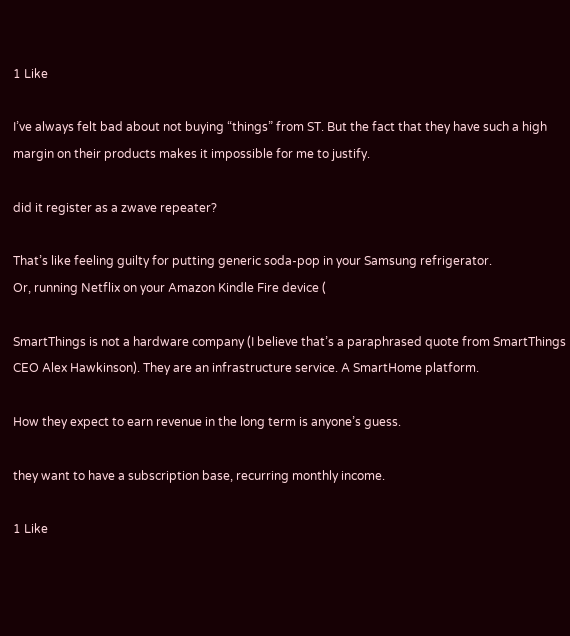1 Like

I’ve always felt bad about not buying “things” from ST. But the fact that they have such a high margin on their products makes it impossible for me to justify.

did it register as a zwave repeater?

That’s like feeling guilty for putting generic soda-pop in your Samsung refrigerator.
Or, running Netflix on your Amazon Kindle Fire device (

SmartThings is not a hardware company (I believe that’s a paraphrased quote from SmartThings CEO Alex Hawkinson). They are an infrastructure service. A SmartHome platform.

How they expect to earn revenue in the long term is anyone’s guess.

they want to have a subscription base, recurring monthly income.

1 Like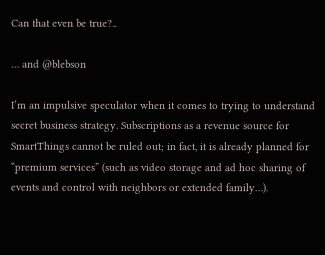Can that even be true?..

… and @blebson

I’m an impulsive speculator when it comes to trying to understand secret business strategy. Subscriptions as a revenue source for SmartThings cannot be ruled out; in fact, it is already planned for “premium services” (such as video storage and ad hoc sharing of events and control with neighbors or extended family…).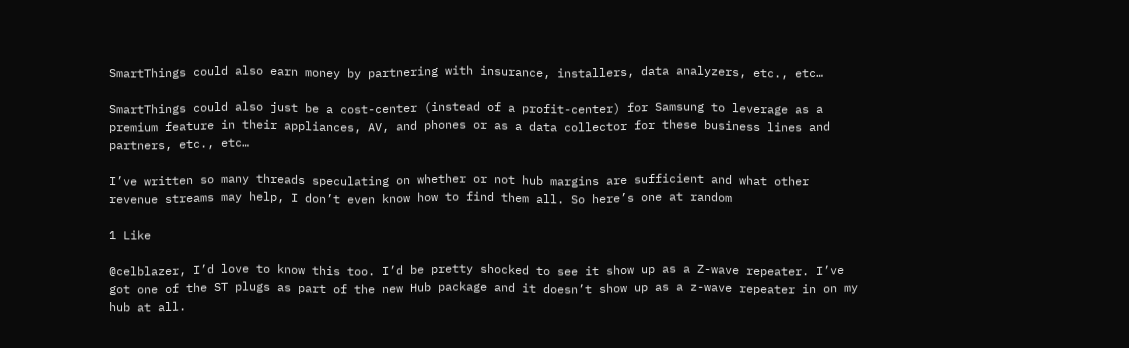SmartThings could also earn money by partnering with insurance, installers, data analyzers, etc., etc…

SmartThings could also just be a cost-center (instead of a profit-center) for Samsung to leverage as a premium feature in their appliances, AV, and phones or as a data collector for these business lines and partners, etc., etc…

I’ve written so many threads speculating on whether or not hub margins are sufficient and what other revenue streams may help, I don’t even know how to find them all. So here’s one at random

1 Like

@celblazer, I’d love to know this too. I’d be pretty shocked to see it show up as a Z-wave repeater. I’ve got one of the ST plugs as part of the new Hub package and it doesn’t show up as a z-wave repeater in on my hub at all.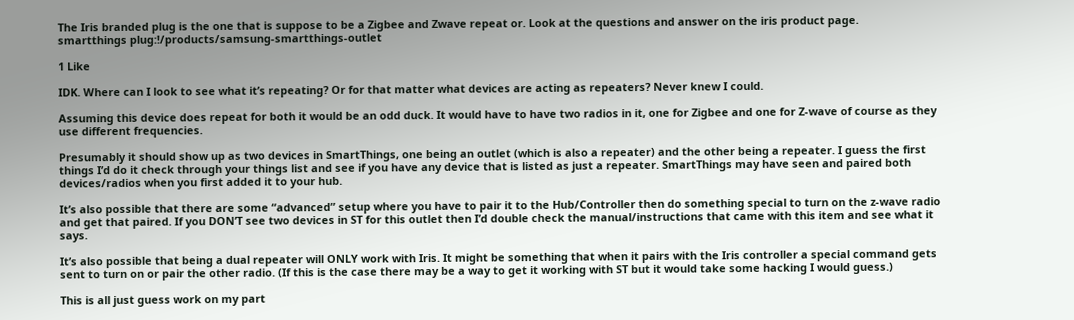The Iris branded plug is the one that is suppose to be a Zigbee and Zwave repeat or. Look at the questions and answer on the iris product page.
smartthings plug:!/products/samsung-smartthings-outlet

1 Like

IDK. Where can I look to see what it’s repeating? Or for that matter what devices are acting as repeaters? Never knew I could.

Assuming this device does repeat for both it would be an odd duck. It would have to have two radios in it, one for Zigbee and one for Z-wave of course as they use different frequencies.

Presumably it should show up as two devices in SmartThings, one being an outlet (which is also a repeater) and the other being a repeater. I guess the first things I’d do it check through your things list and see if you have any device that is listed as just a repeater. SmartThings may have seen and paired both devices/radios when you first added it to your hub.

It’s also possible that there are some “advanced” setup where you have to pair it to the Hub/Controller then do something special to turn on the z-wave radio and get that paired. If you DON’T see two devices in ST for this outlet then I’d double check the manual/instructions that came with this item and see what it says.

It’s also possible that being a dual repeater will ONLY work with Iris. It might be something that when it pairs with the Iris controller a special command gets sent to turn on or pair the other radio. (If this is the case there may be a way to get it working with ST but it would take some hacking I would guess.)

This is all just guess work on my part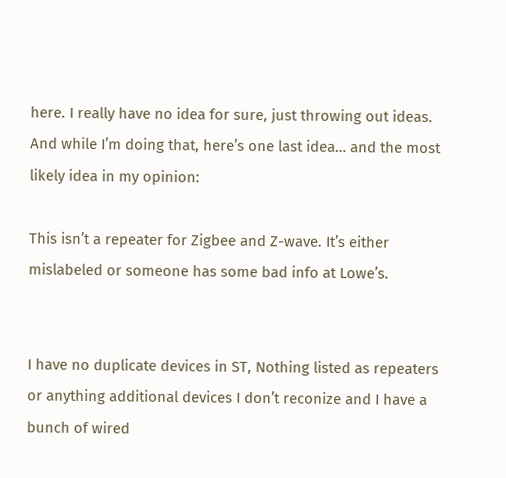here. I really have no idea for sure, just throwing out ideas. And while I’m doing that, here’s one last idea… and the most likely idea in my opinion:

This isn’t a repeater for Zigbee and Z-wave. It’s either mislabeled or someone has some bad info at Lowe’s.


I have no duplicate devices in ST, Nothing listed as repeaters or anything additional devices I don’t reconize and I have a bunch of wired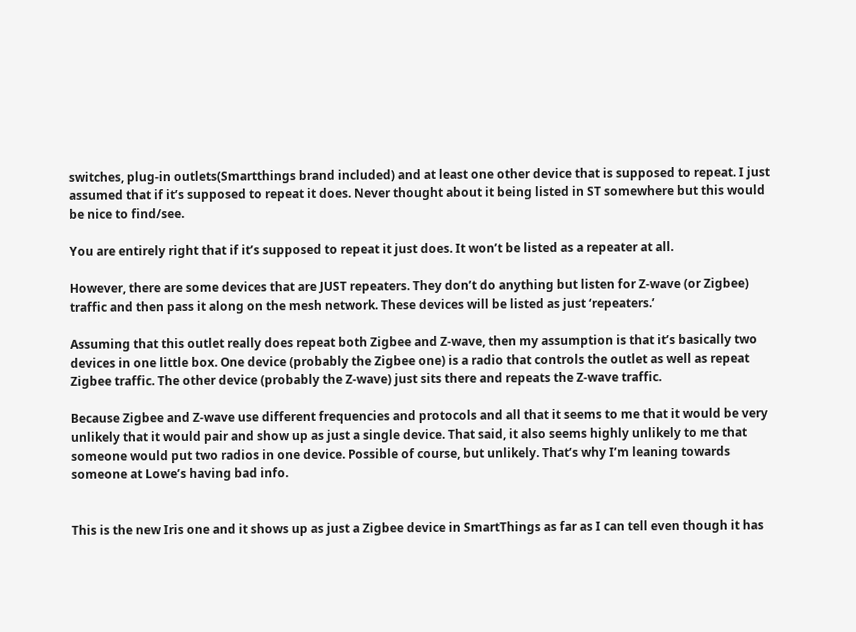switches, plug-in outlets(Smartthings brand included) and at least one other device that is supposed to repeat. I just assumed that if it’s supposed to repeat it does. Never thought about it being listed in ST somewhere but this would be nice to find/see.

You are entirely right that if it’s supposed to repeat it just does. It won’t be listed as a repeater at all.

However, there are some devices that are JUST repeaters. They don’t do anything but listen for Z-wave (or Zigbee) traffic and then pass it along on the mesh network. These devices will be listed as just ‘repeaters.’

Assuming that this outlet really does repeat both Zigbee and Z-wave, then my assumption is that it’s basically two devices in one little box. One device (probably the Zigbee one) is a radio that controls the outlet as well as repeat Zigbee traffic. The other device (probably the Z-wave) just sits there and repeats the Z-wave traffic.

Because Zigbee and Z-wave use different frequencies and protocols and all that it seems to me that it would be very unlikely that it would pair and show up as just a single device. That said, it also seems highly unlikely to me that someone would put two radios in one device. Possible of course, but unlikely. That’s why I’m leaning towards someone at Lowe’s having bad info.


This is the new Iris one and it shows up as just a Zigbee device in SmartThings as far as I can tell even though it has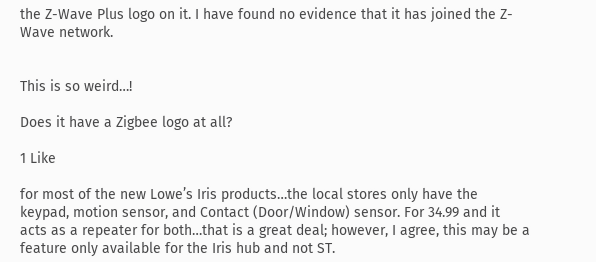the Z-Wave Plus logo on it. I have found no evidence that it has joined the Z-Wave network.


This is so weird…!

Does it have a Zigbee logo at all?

1 Like

for most of the new Lowe’s Iris products…the local stores only have the keypad, motion sensor, and Contact (Door/Window) sensor. For 34.99 and it acts as a repeater for both…that is a great deal; however, I agree, this may be a feature only available for the Iris hub and not ST.